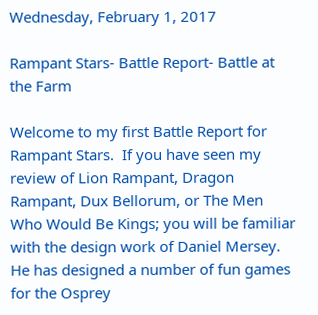Wednesday, February 1, 2017

Rampant Stars- Battle Report- Battle at the Farm

Welcome to my first Battle Report for Rampant Stars.  If you have seen my review of Lion Rampant, Dragon Rampant, Dux Bellorum, or The Men Who Would Be Kings; you will be familiar with the design work of Daniel Mersey.  He has designed a number of fun games for the Osprey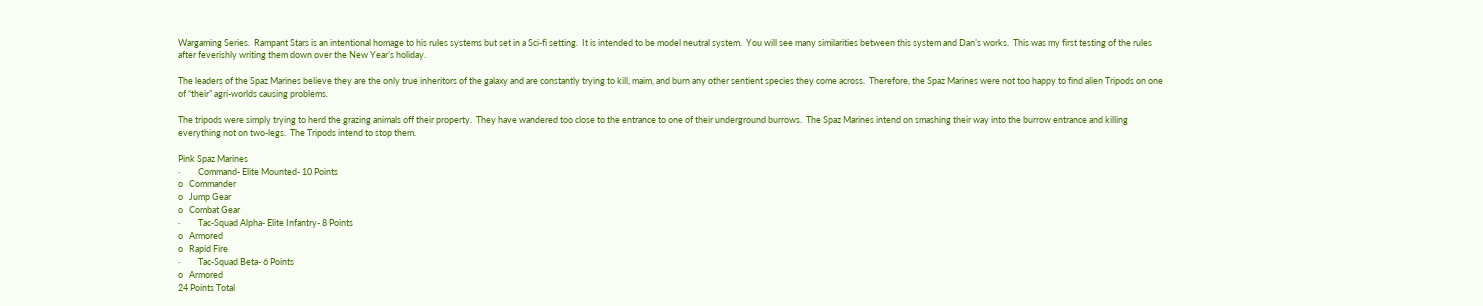Wargaming Series.  Rampant Stars is an intentional homage to his rules systems but set in a Sci-fi setting.  It is intended to be model neutral system.  You will see many similarities between this system and Dan’s works.  This was my first testing of the rules after feverishly writing them down over the New Year’s holiday.

The leaders of the Spaz Marines believe they are the only true inheritors of the galaxy and are constantly trying to kill, maim, and burn any other sentient species they come across.  Therefore, the Spaz Marines were not too happy to find alien Tripods on one of “their” agri-worlds causing problems.

The tripods were simply trying to herd the grazing animals off their property.  They have wandered too close to the entrance to one of their underground burrows.  The Spaz Marines intend on smashing their way into the burrow entrance and killing everything not on two-legs.  The Tripods intend to stop them.

Pink Spaz Marines
·         Command- Elite Mounted- 10 Points
o   Commander
o   Jump Gear
o   Combat Gear
·         Tac-Squad Alpha- Elite Infantry- 8 Points
o   Armored
o   Rapid Fire
·         Tac-Squad Beta- 6 Points
o   Armored
24 Points Total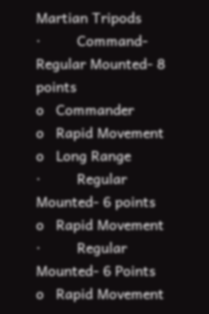Martian Tripods
·         Command- Regular Mounted- 8 points
o   Commander
o   Rapid Movement
o   Long Range
·         Regular Mounted- 6 points
o   Rapid Movement
·         Regular Mounted- 6 Points
o   Rapid Movement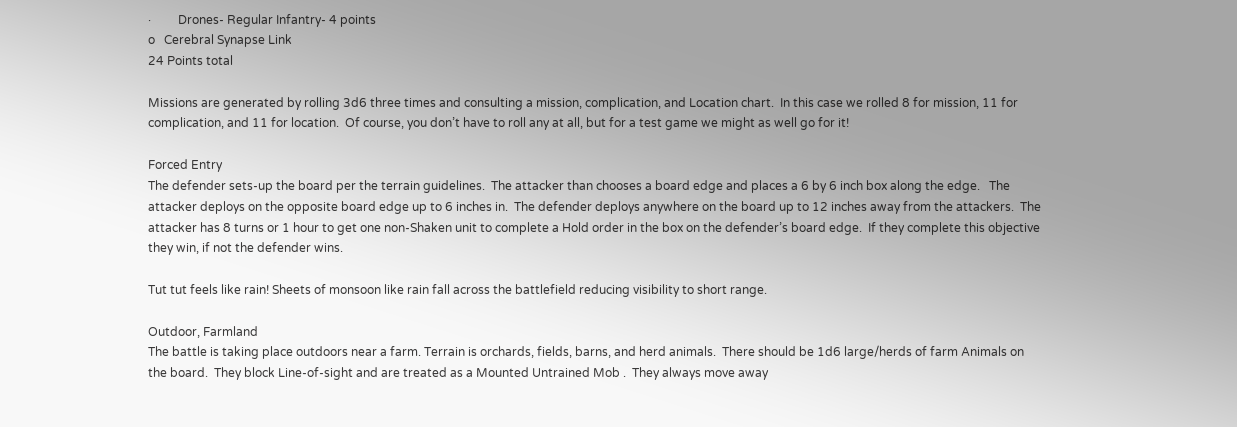·         Drones- Regular Infantry- 4 points
o   Cerebral Synapse Link
24 Points total

Missions are generated by rolling 3d6 three times and consulting a mission, complication, and Location chart.  In this case we rolled 8 for mission, 11 for complication, and 11 for location.  Of course, you don’t have to roll any at all, but for a test game we might as well go for it!

Forced Entry
The defender sets-up the board per the terrain guidelines.  The attacker than chooses a board edge and places a 6 by 6 inch box along the edge.   The attacker deploys on the opposite board edge up to 6 inches in.  The defender deploys anywhere on the board up to 12 inches away from the attackers.  The attacker has 8 turns or 1 hour to get one non-Shaken unit to complete a Hold order in the box on the defender’s board edge.  If they complete this objective they win, if not the defender wins.

Tut tut feels like rain! Sheets of monsoon like rain fall across the battlefield reducing visibility to short range.

Outdoor, Farmland
The battle is taking place outdoors near a farm. Terrain is orchards, fields, barns, and herd animals.  There should be 1d6 large/herds of farm Animals on the board.  They block Line-of-sight and are treated as a Mounted Untrained Mob .  They always move away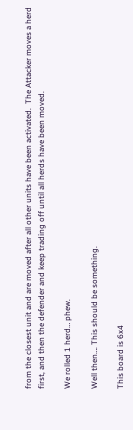from the closest unit and are moved after all other units have been activated.  The Attacker moves a herd first, and then the defender and keep trading off until all herds have been moved.

We rolled 1 herd… phew.

Well then…. This should be something.

This board is 6x4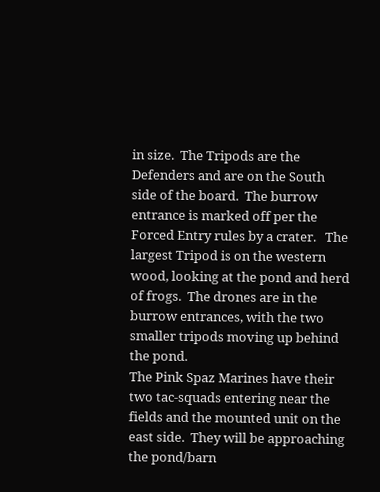in size.  The Tripods are the Defenders and are on the South side of the board.  The burrow entrance is marked off per the Forced Entry rules by a crater.   The largest Tripod is on the western wood, looking at the pond and herd of frogs.  The drones are in the burrow entrances, with the two smaller tripods moving up behind the pond.
The Pink Spaz Marines have their two tac-squads entering near the fields and the mounted unit on the east side.  They will be approaching the pond/barn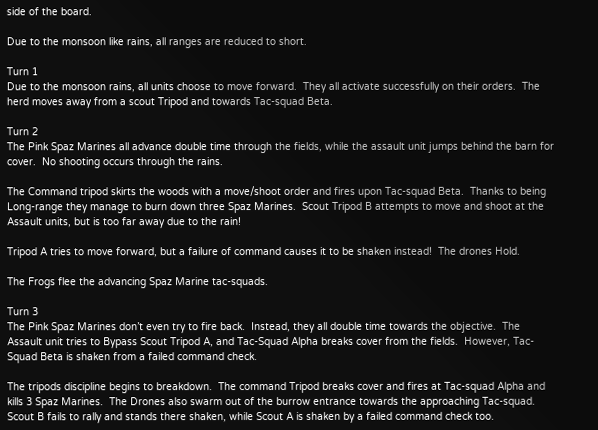side of the board.

Due to the monsoon like rains, all ranges are reduced to short.

Turn 1
Due to the monsoon rains, all units choose to move forward.  They all activate successfully on their orders.  The herd moves away from a scout Tripod and towards Tac-squad Beta.

Turn 2
The Pink Spaz Marines all advance double time through the fields, while the assault unit jumps behind the barn for cover.  No shooting occurs through the rains.

The Command tripod skirts the woods with a move/shoot order and fires upon Tac-squad Beta.  Thanks to being Long-range they manage to burn down three Spaz Marines.  Scout Tripod B attempts to move and shoot at the Assault units, but is too far away due to the rain!

Tripod A tries to move forward, but a failure of command causes it to be shaken instead!  The drones Hold.

The Frogs flee the advancing Spaz Marine tac-squads.

Turn 3
The Pink Spaz Marines don’t even try to fire back.  Instead, they all double time towards the objective.  The Assault unit tries to Bypass Scout Tripod A, and Tac-Squad Alpha breaks cover from the fields.  However, Tac-Squad Beta is shaken from a failed command check.

The tripods discipline begins to breakdown.  The command Tripod breaks cover and fires at Tac-squad Alpha and kills 3 Spaz Marines.  The Drones also swarm out of the burrow entrance towards the approaching Tac-squad.  Scout B fails to rally and stands there shaken, while Scout A is shaken by a failed command check too.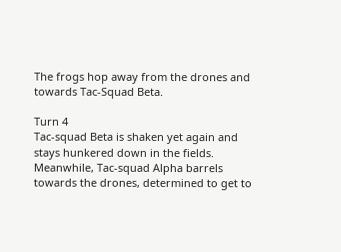The frogs hop away from the drones and towards Tac-Squad Beta.

Turn 4
Tac-squad Beta is shaken yet again and stays hunkered down in the fields.  Meanwhile, Tac-squad Alpha barrels towards the drones, determined to get to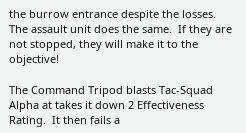the burrow entrance despite the losses.  The assault unit does the same.  If they are not stopped, they will make it to the objective!

The Command Tripod blasts Tac-Squad Alpha at takes it down 2 Effectiveness Rating.  It then fails a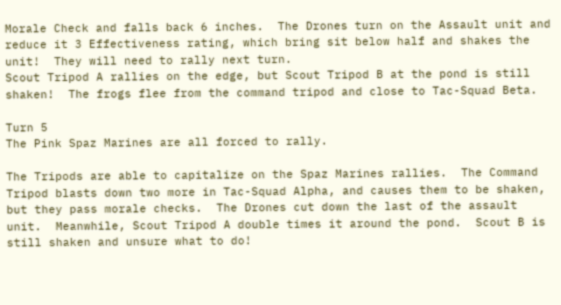Morale Check and falls back 6 inches.  The Drones turn on the Assault unit and reduce it 3 Effectiveness rating, which bring sit below half and shakes the unit!  They will need to rally next turn.
Scout Tripod A rallies on the edge, but Scout Tripod B at the pond is still shaken!  The frogs flee from the command tripod and close to Tac-Squad Beta.

Turn 5
The Pink Spaz Marines are all forced to rally.

The Tripods are able to capitalize on the Spaz Marines rallies.  The Command Tripod blasts down two more in Tac-Squad Alpha, and causes them to be shaken, but they pass morale checks.  The Drones cut down the last of the assault unit.  Meanwhile, Scout Tripod A double times it around the pond.  Scout B is still shaken and unsure what to do!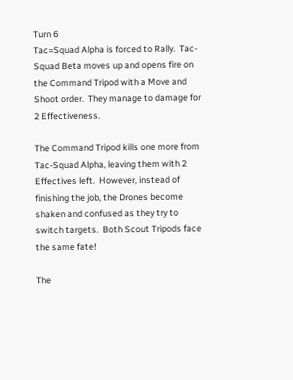Turn 6
Tac=Squad Alpha is forced to Rally.  Tac-Squad Beta moves up and opens fire on the Command Tripod with a Move and Shoot order.  They manage to damage for 2 Effectiveness.

The Command Tripod kills one more from Tac-Squad Alpha, leaving them with 2 Effectives left.  However, instead of finishing the job, the Drones become shaken and confused as they try to switch targets.  Both Scout Tripods face the same fate!

The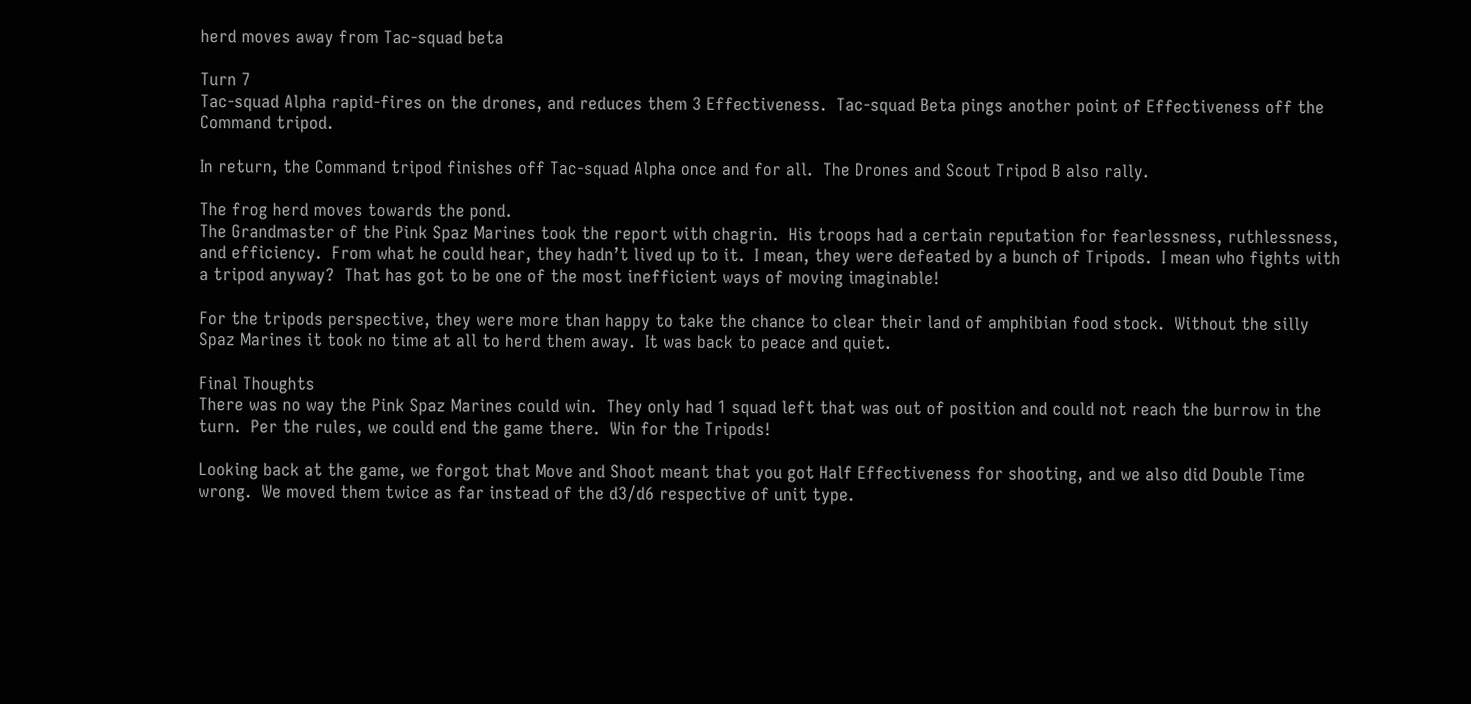herd moves away from Tac-squad beta

Turn 7
Tac-squad Alpha rapid-fires on the drones, and reduces them 3 Effectiveness.  Tac-squad Beta pings another point of Effectiveness off the Command tripod.

In return, the Command tripod finishes off Tac-squad Alpha once and for all.  The Drones and Scout Tripod B also rally.

The frog herd moves towards the pond.
The Grandmaster of the Pink Spaz Marines took the report with chagrin.  His troops had a certain reputation for fearlessness, ruthlessness, and efficiency.  From what he could hear, they hadn’t lived up to it.  I mean, they were defeated by a bunch of Tripods.  I mean who fights with a tripod anyway?  That has got to be one of the most inefficient ways of moving imaginable!

For the tripods perspective, they were more than happy to take the chance to clear their land of amphibian food stock.  Without the silly Spaz Marines it took no time at all to herd them away.  It was back to peace and quiet.

Final Thoughts
There was no way the Pink Spaz Marines could win.  They only had 1 squad left that was out of position and could not reach the burrow in the turn.  Per the rules, we could end the game there.  Win for the Tripods!

Looking back at the game, we forgot that Move and Shoot meant that you got Half Effectiveness for shooting, and we also did Double Time wrong.  We moved them twice as far instead of the d3/d6 respective of unit type.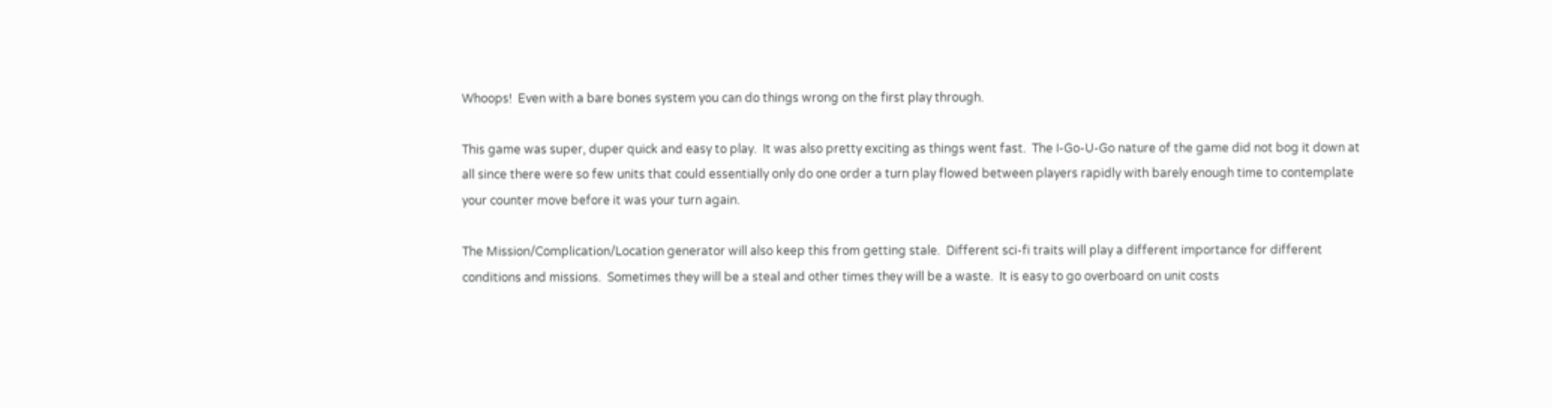Whoops!  Even with a bare bones system you can do things wrong on the first play through.

This game was super, duper quick and easy to play.  It was also pretty exciting as things went fast.  The I-Go-U-Go nature of the game did not bog it down at all since there were so few units that could essentially only do one order a turn play flowed between players rapidly with barely enough time to contemplate your counter move before it was your turn again.

The Mission/Complication/Location generator will also keep this from getting stale.  Different sci-fi traits will play a different importance for different conditions and missions.  Sometimes they will be a steal and other times they will be a waste.  It is easy to go overboard on unit costs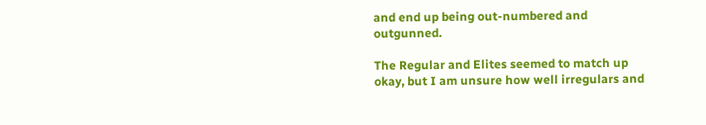and end up being out-numbered and outgunned.

The Regular and Elites seemed to match up okay, but I am unsure how well irregulars and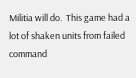Militia will do.  This game had a lot of shaken units from failed command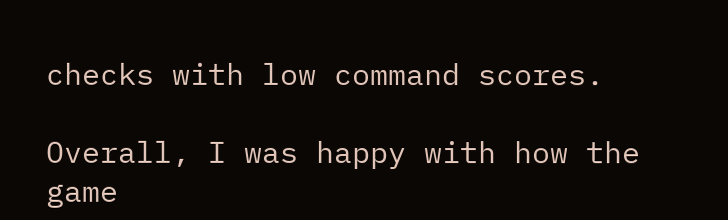checks with low command scores.

Overall, I was happy with how the game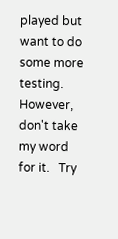played but want to do some more testing.  However, don't take my word for it.   Try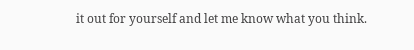it out for yourself and let me know what you think.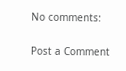No comments:

Post a Comment